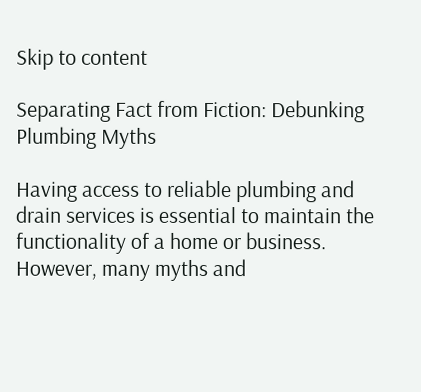Skip to content

Separating Fact from Fiction: Debunking Plumbing Myths

Having access to reliable plumbing and drain services is essential to maintain the functionality of a home or business. However, many myths and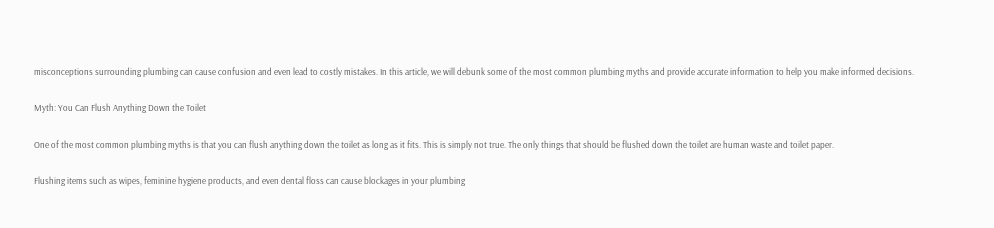misconceptions surrounding plumbing can cause confusion and even lead to costly mistakes. In this article, we will debunk some of the most common plumbing myths and provide accurate information to help you make informed decisions.

Myth: You Can Flush Anything Down the Toilet

One of the most common plumbing myths is that you can flush anything down the toilet as long as it fits. This is simply not true. The only things that should be flushed down the toilet are human waste and toilet paper.

Flushing items such as wipes, feminine hygiene products, and even dental floss can cause blockages in your plumbing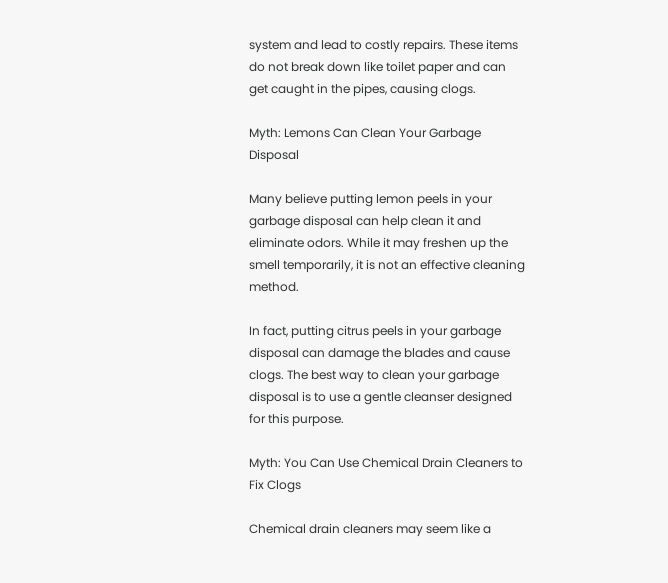system and lead to costly repairs. These items do not break down like toilet paper and can get caught in the pipes, causing clogs.

Myth: Lemons Can Clean Your Garbage Disposal

Many believe putting lemon peels in your garbage disposal can help clean it and eliminate odors. While it may freshen up the smell temporarily, it is not an effective cleaning method.

In fact, putting citrus peels in your garbage disposal can damage the blades and cause clogs. The best way to clean your garbage disposal is to use a gentle cleanser designed for this purpose.

Myth: You Can Use Chemical Drain Cleaners to Fix Clogs

Chemical drain cleaners may seem like a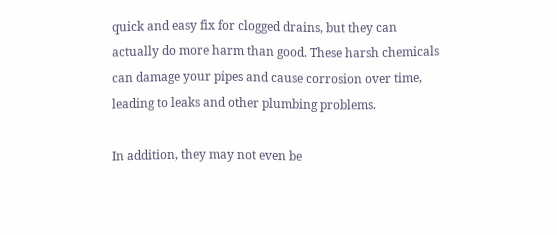quick and easy fix for clogged drains, but they can actually do more harm than good. These harsh chemicals can damage your pipes and cause corrosion over time, leading to leaks and other plumbing problems.

In addition, they may not even be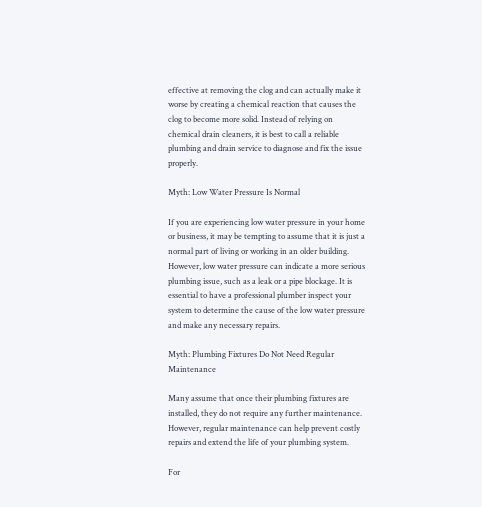effective at removing the clog and can actually make it worse by creating a chemical reaction that causes the clog to become more solid. Instead of relying on chemical drain cleaners, it is best to call a reliable plumbing and drain service to diagnose and fix the issue properly.

Myth: Low Water Pressure Is Normal

If you are experiencing low water pressure in your home or business, it may be tempting to assume that it is just a normal part of living or working in an older building. However, low water pressure can indicate a more serious plumbing issue, such as a leak or a pipe blockage. It is essential to have a professional plumber inspect your system to determine the cause of the low water pressure and make any necessary repairs.

Myth: Plumbing Fixtures Do Not Need Regular Maintenance

Many assume that once their plumbing fixtures are installed, they do not require any further maintenance. However, regular maintenance can help prevent costly repairs and extend the life of your plumbing system.

For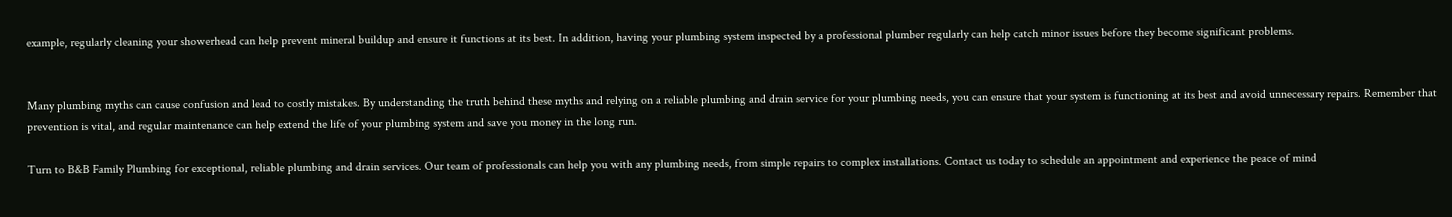example, regularly cleaning your showerhead can help prevent mineral buildup and ensure it functions at its best. In addition, having your plumbing system inspected by a professional plumber regularly can help catch minor issues before they become significant problems.


Many plumbing myths can cause confusion and lead to costly mistakes. By understanding the truth behind these myths and relying on a reliable plumbing and drain service for your plumbing needs, you can ensure that your system is functioning at its best and avoid unnecessary repairs. Remember that prevention is vital, and regular maintenance can help extend the life of your plumbing system and save you money in the long run.

Turn to B&B Family Plumbing for exceptional, reliable plumbing and drain services. Our team of professionals can help you with any plumbing needs, from simple repairs to complex installations. Contact us today to schedule an appointment and experience the peace of mind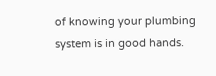of knowing your plumbing system is in good hands.